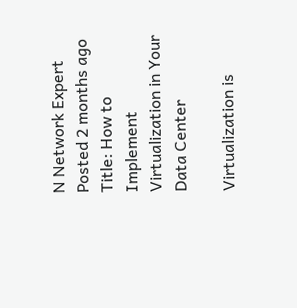N Network Expert   Posted 2 months ago
Title: How to Implement Virtualization in Your Data Center

Virtualization is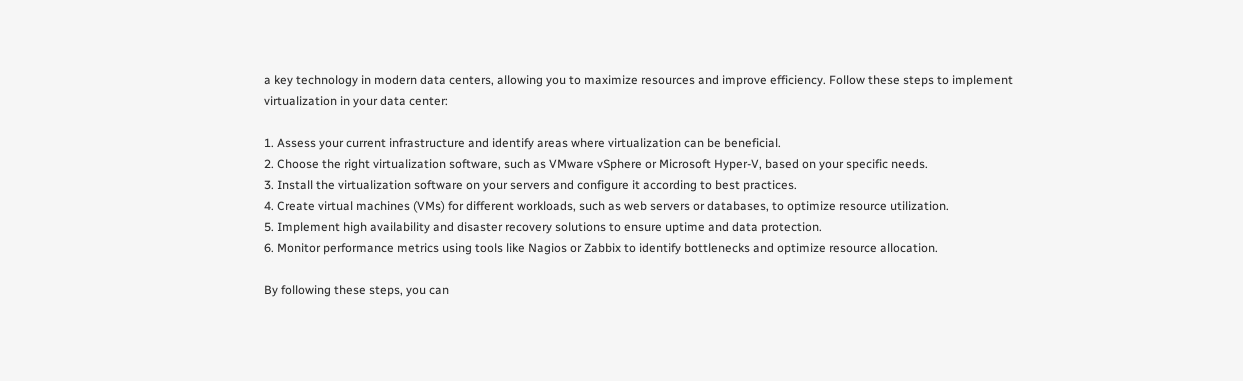a key technology in modern data centers, allowing you to maximize resources and improve efficiency. Follow these steps to implement virtualization in your data center:

1. Assess your current infrastructure and identify areas where virtualization can be beneficial.
2. Choose the right virtualization software, such as VMware vSphere or Microsoft Hyper-V, based on your specific needs.
3. Install the virtualization software on your servers and configure it according to best practices.
4. Create virtual machines (VMs) for different workloads, such as web servers or databases, to optimize resource utilization.
5. Implement high availability and disaster recovery solutions to ensure uptime and data protection.
6. Monitor performance metrics using tools like Nagios or Zabbix to identify bottlenecks and optimize resource allocation.

By following these steps, you can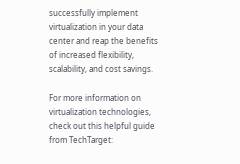successfully implement virtualization in your data center and reap the benefits of increased flexibility, scalability, and cost savings.

For more information on virtualization technologies, check out this helpful guide from TechTarget: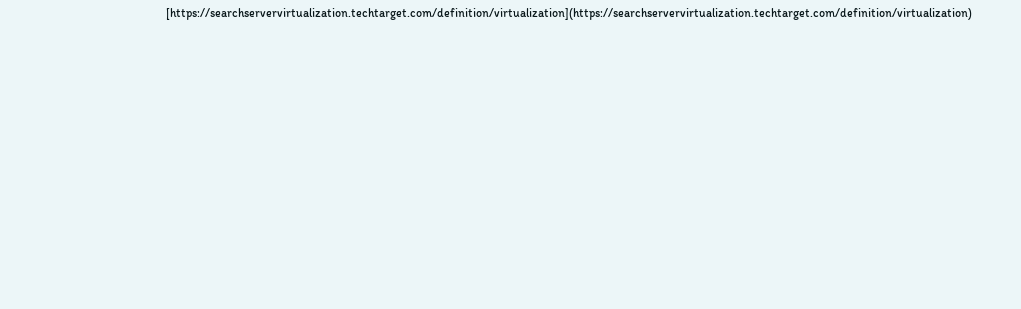[https://searchservervirtualization.techtarget.com/definition/virtualization](https://searchservervirtualization.techtarget.com/definition/virtualization)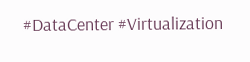#DataCenter #Virtualization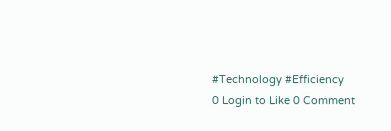#Technology #Efficiency
0 Login to Like 0 Comment